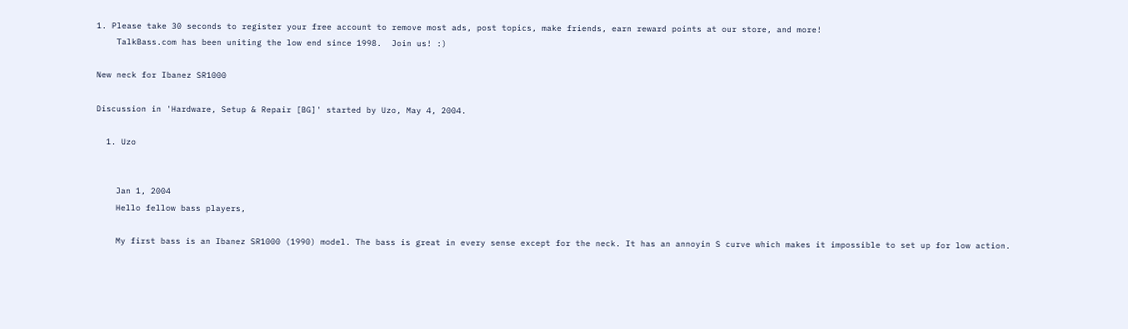1. Please take 30 seconds to register your free account to remove most ads, post topics, make friends, earn reward points at our store, and more!
    TalkBass.com has been uniting the low end since 1998.  Join us! :)

New neck for Ibanez SR1000

Discussion in 'Hardware, Setup & Repair [BG]' started by Uzo, May 4, 2004.

  1. Uzo


    Jan 1, 2004
    Hello fellow bass players,

    My first bass is an Ibanez SR1000 (1990) model. The bass is great in every sense except for the neck. It has an annoyin S curve which makes it impossible to set up for low action.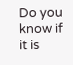Do you know if it is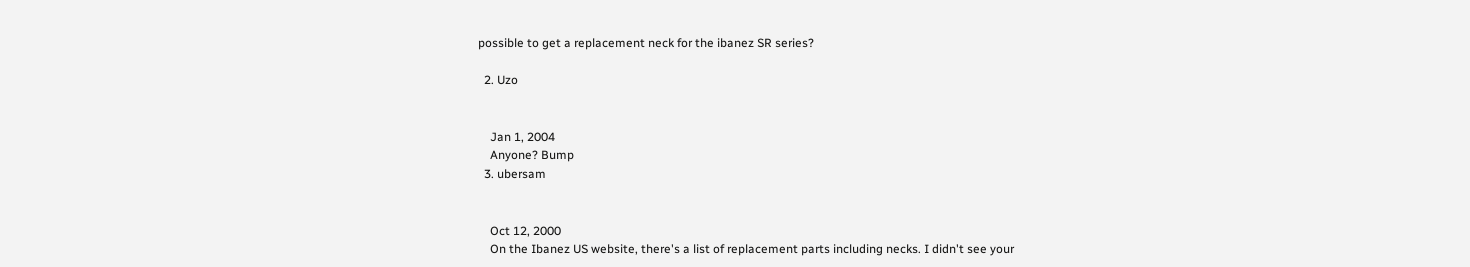possible to get a replacement neck for the ibanez SR series?

  2. Uzo


    Jan 1, 2004
    Anyone? Bump
  3. ubersam


    Oct 12, 2000
    On the Ibanez US website, there's a list of replacement parts including necks. I didn't see your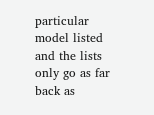particular model listed and the lists only go as far back as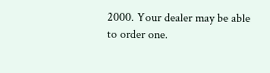2000. Your dealer may be able to order one.